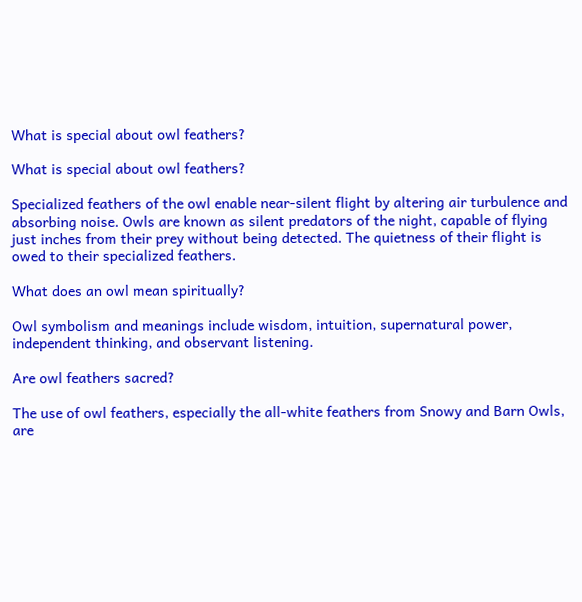What is special about owl feathers?

What is special about owl feathers?

Specialized feathers of the owl enable near-silent flight by altering air turbulence and absorbing noise. Owls are known as silent predators of the night, capable of flying just inches from their prey without being detected. The quietness of their flight is owed to their specialized feathers.

What does an owl mean spiritually?

Owl symbolism and meanings include wisdom, intuition, supernatural power, independent thinking, and observant listening.

Are owl feathers sacred?

The use of owl feathers, especially the all-white feathers from Snowy and Barn Owls, are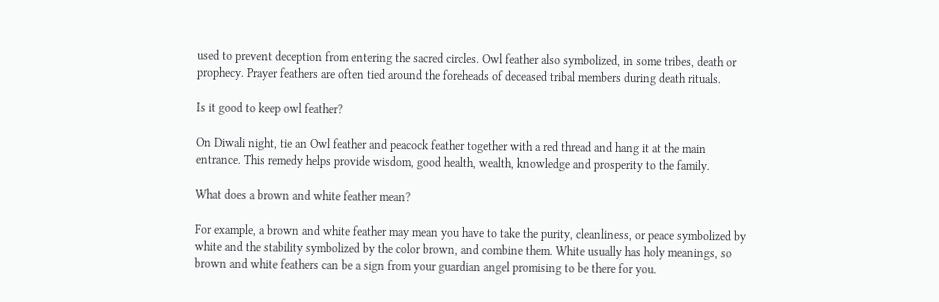used to prevent deception from entering the sacred circles. Owl feather also symbolized, in some tribes, death or prophecy. Prayer feathers are often tied around the foreheads of deceased tribal members during death rituals.

Is it good to keep owl feather?

On Diwali night, tie an Owl feather and peacock feather together with a red thread and hang it at the main entrance. This remedy helps provide wisdom, good health, wealth, knowledge and prosperity to the family.

What does a brown and white feather mean?

For example, a brown and white feather may mean you have to take the purity, cleanliness, or peace symbolized by white and the stability symbolized by the color brown, and combine them. White usually has holy meanings, so brown and white feathers can be a sign from your guardian angel promising to be there for you.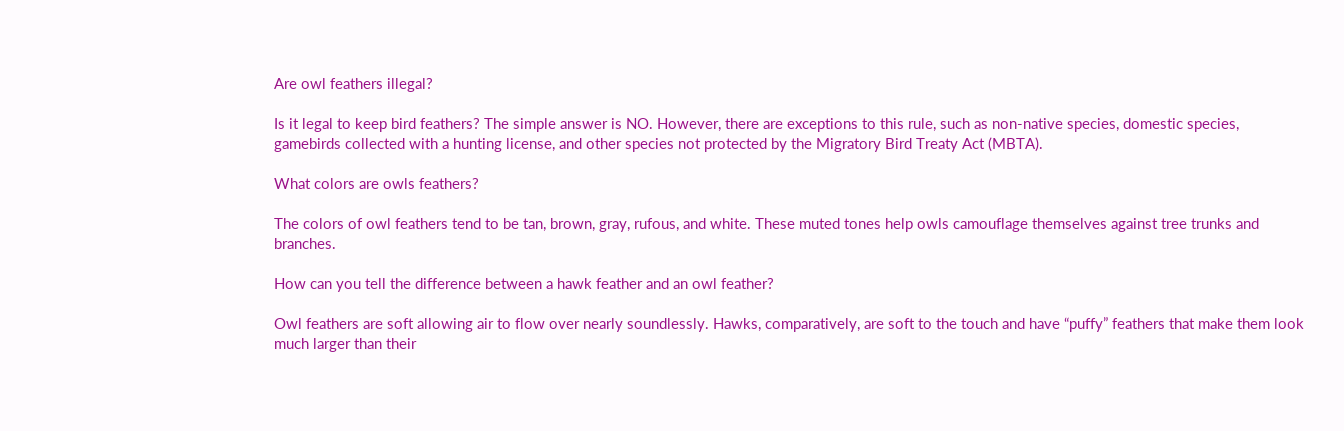Are owl feathers illegal?

Is it legal to keep bird feathers? The simple answer is NO. However, there are exceptions to this rule, such as non-native species, domestic species, gamebirds collected with a hunting license, and other species not protected by the Migratory Bird Treaty Act (MBTA).

What colors are owls feathers?

The colors of owl feathers tend to be tan, brown, gray, rufous, and white. These muted tones help owls camouflage themselves against tree trunks and branches.

How can you tell the difference between a hawk feather and an owl feather?

Owl feathers are soft allowing air to flow over nearly soundlessly. Hawks, comparatively, are soft to the touch and have “puffy” feathers that make them look much larger than their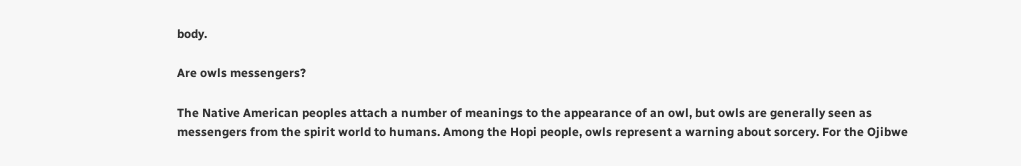body.

Are owls messengers?

The Native American peoples attach a number of meanings to the appearance of an owl, but owls are generally seen as messengers from the spirit world to humans. Among the Hopi people, owls represent a warning about sorcery. For the Ojibwe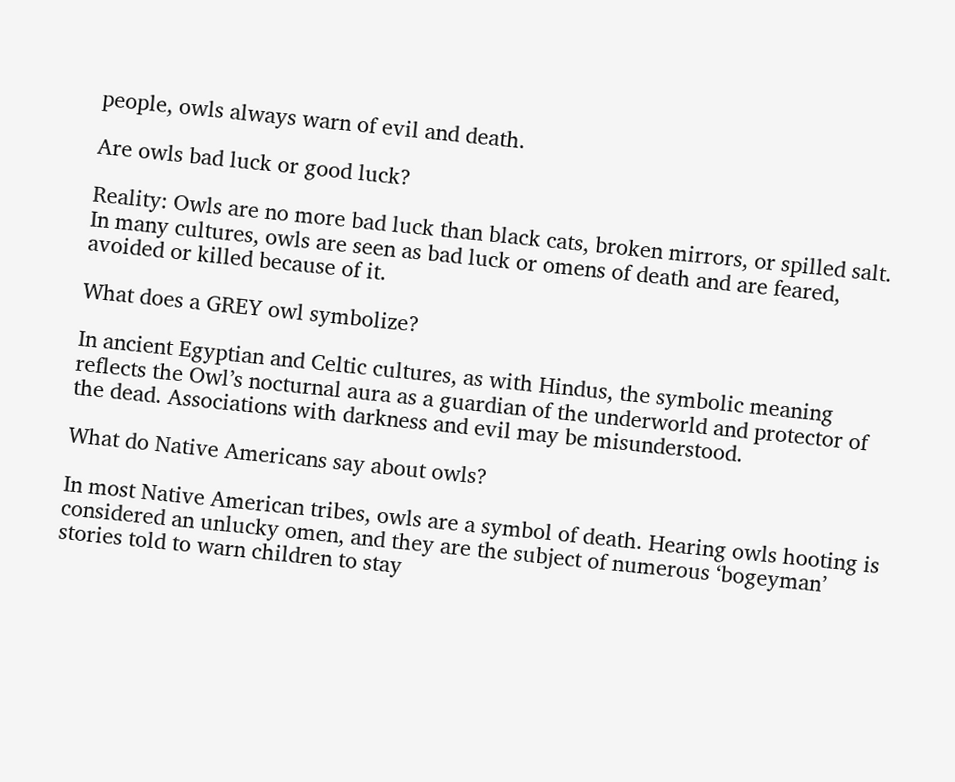people, owls always warn of evil and death.

Are owls bad luck or good luck?

Reality: Owls are no more bad luck than black cats, broken mirrors, or spilled salt. In many cultures, owls are seen as bad luck or omens of death and are feared, avoided or killed because of it.

What does a GREY owl symbolize?

In ancient Egyptian and Celtic cultures, as with Hindus, the symbolic meaning reflects the Owl’s nocturnal aura as a guardian of the underworld and protector of the dead. Associations with darkness and evil may be misunderstood.

What do Native Americans say about owls?

In most Native American tribes, owls are a symbol of death. Hearing owls hooting is considered an unlucky omen, and they are the subject of numerous ‘bogeyman’ stories told to warn children to stay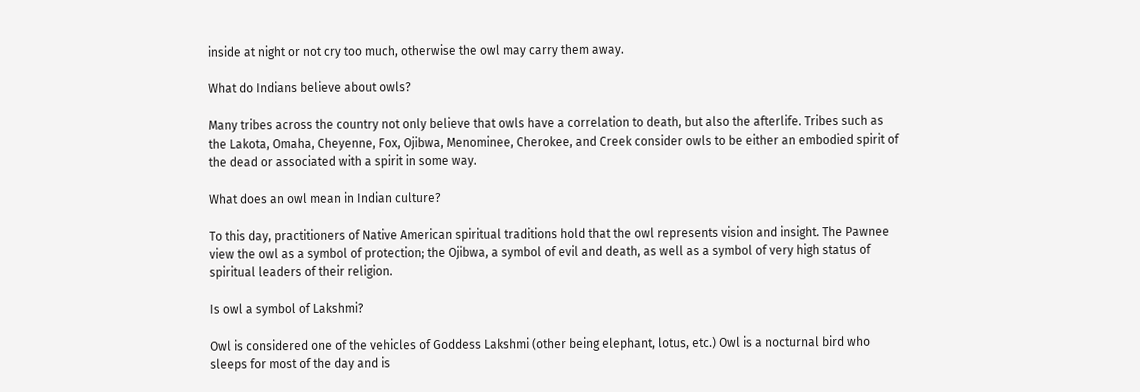inside at night or not cry too much, otherwise the owl may carry them away.

What do Indians believe about owls?

Many tribes across the country not only believe that owls have a correlation to death, but also the afterlife. Tribes such as the Lakota, Omaha, Cheyenne, Fox, Ojibwa, Menominee, Cherokee, and Creek consider owls to be either an embodied spirit of the dead or associated with a spirit in some way.

What does an owl mean in Indian culture?

To this day, practitioners of Native American spiritual traditions hold that the owl represents vision and insight. The Pawnee view the owl as a symbol of protection; the Ojibwa, a symbol of evil and death, as well as a symbol of very high status of spiritual leaders of their religion.

Is owl a symbol of Lakshmi?

Owl is considered one of the vehicles of Goddess Lakshmi (other being elephant, lotus, etc.) Owl is a nocturnal bird who sleeps for most of the day and is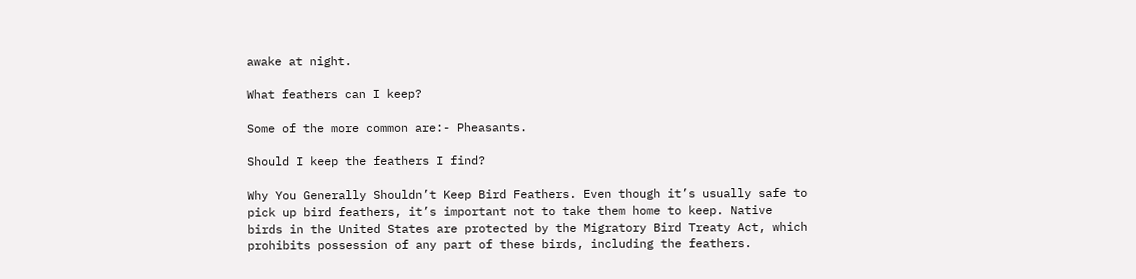awake at night.

What feathers can I keep?

Some of the more common are:- Pheasants.

Should I keep the feathers I find?

Why You Generally Shouldn’t Keep Bird Feathers. Even though it’s usually safe to pick up bird feathers, it’s important not to take them home to keep. Native birds in the United States are protected by the Migratory Bird Treaty Act, which prohibits possession of any part of these birds, including the feathers.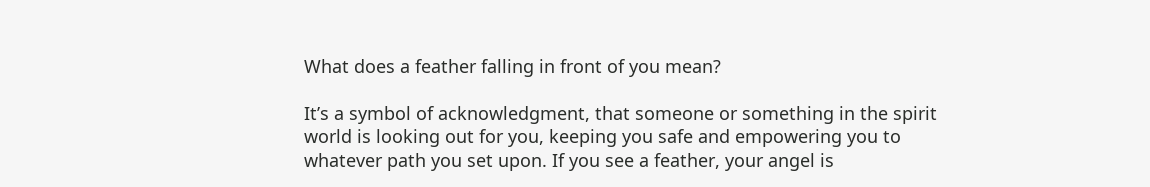What does a feather falling in front of you mean?

It’s a symbol of acknowledgment, that someone or something in the spirit world is looking out for you, keeping you safe and empowering you to whatever path you set upon. If you see a feather, your angel is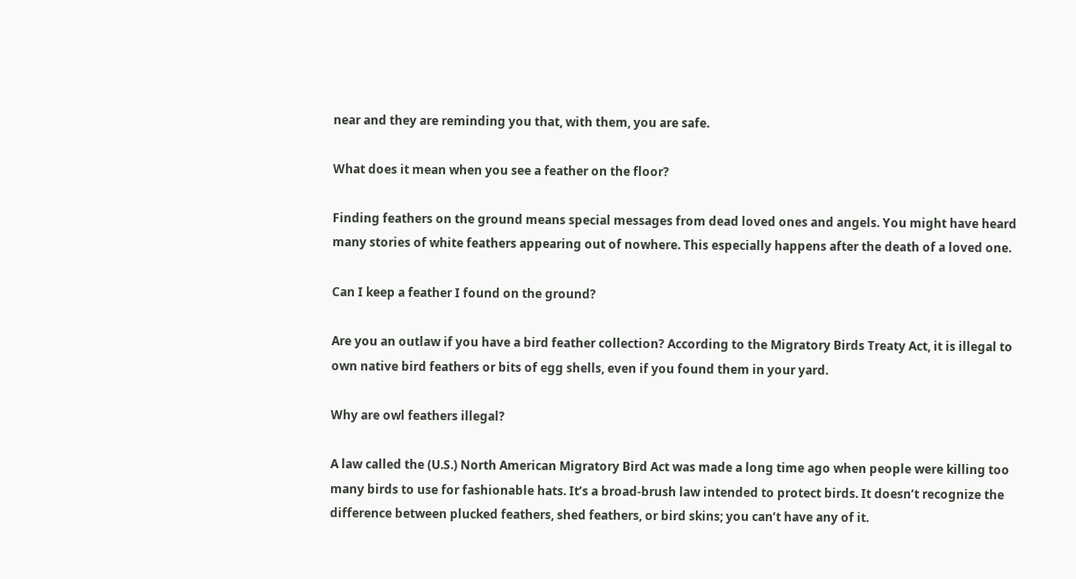near and they are reminding you that, with them, you are safe.

What does it mean when you see a feather on the floor?

Finding feathers on the ground means special messages from dead loved ones and angels. You might have heard many stories of white feathers appearing out of nowhere. This especially happens after the death of a loved one.

Can I keep a feather I found on the ground?

Are you an outlaw if you have a bird feather collection? According to the Migratory Birds Treaty Act, it is illegal to own native bird feathers or bits of egg shells, even if you found them in your yard.

Why are owl feathers illegal?

A law called the (U.S.) North American Migratory Bird Act was made a long time ago when people were killing too many birds to use for fashionable hats. It’s a broad-brush law intended to protect birds. It doesn’t recognize the difference between plucked feathers, shed feathers, or bird skins; you can’t have any of it.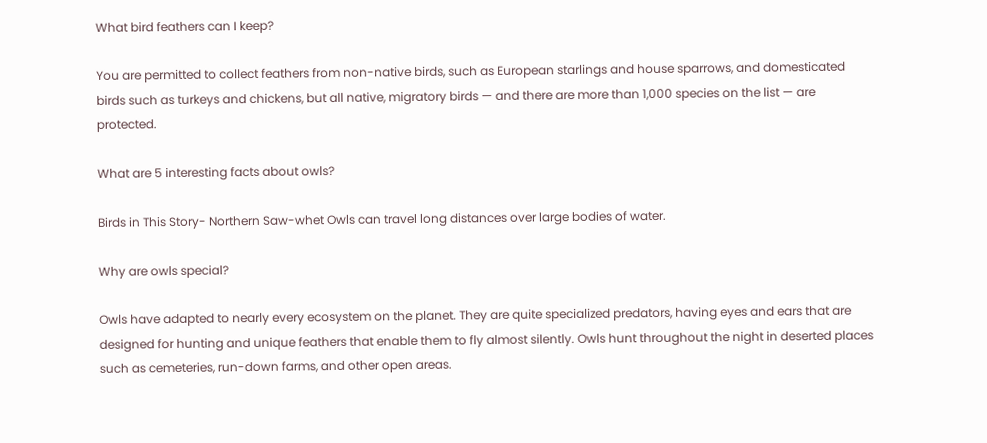What bird feathers can I keep?

You are permitted to collect feathers from non-native birds, such as European starlings and house sparrows, and domesticated birds such as turkeys and chickens, but all native, migratory birds — and there are more than 1,000 species on the list — are protected.

What are 5 interesting facts about owls?

Birds in This Story- Northern Saw-whet Owls can travel long distances over large bodies of water.

Why are owls special?

Owls have adapted to nearly every ecosystem on the planet. They are quite specialized predators, having eyes and ears that are designed for hunting and unique feathers that enable them to fly almost silently. Owls hunt throughout the night in deserted places such as cemeteries, run-down farms, and other open areas.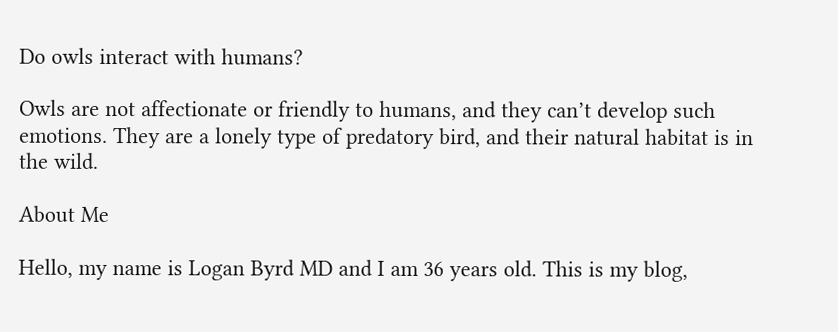Do owls interact with humans?

Owls are not affectionate or friendly to humans, and they can’t develop such emotions. They are a lonely type of predatory bird, and their natural habitat is in the wild.

About Me

Hello, my name is Logan Byrd MD and I am 36 years old. This is my blog,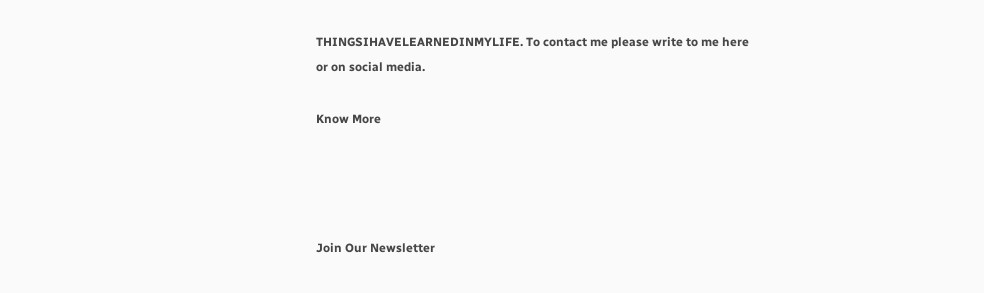THINGSIHAVELEARNEDINMYLIFE. To contact me please write to me here or on social media.

Know More




Join Our Newsletter